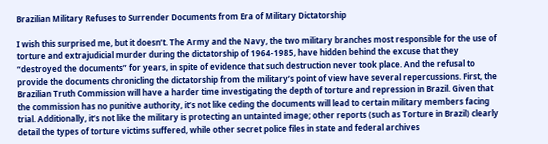Brazilian Military Refuses to Surrender Documents from Era of Military Dictatorship

I wish this surprised me, but it doesn’t. The Army and the Navy, the two military branches most responsible for the use of torture and extrajudicial murder during the dictatorship of 1964-1985, have hidden behind the excuse that they “destroyed the documents” for years, in spite of evidence that such destruction never took place. And the refusal to provide the documents chronicling the dictatorship from the military’s point of view have several repercussions. First, the Brazilian Truth Commission will have a harder time investigating the depth of torture and repression in Brazil. Given that the commission has no punitive authority, it’s not like ceding the documents will lead to certain military members facing trial. Additionally, it’s not like the military is protecting an untainted image; other reports (such as Torture in Brazil) clearly detail the types of torture victims suffered, while other secret police files in state and federal archives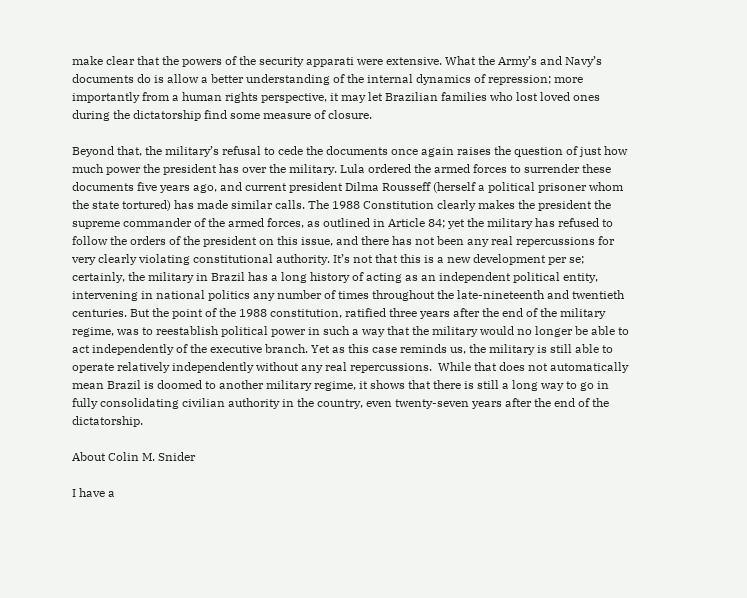make clear that the powers of the security apparati were extensive. What the Army’s and Navy’s documents do is allow a better understanding of the internal dynamics of repression; more importantly from a human rights perspective, it may let Brazilian families who lost loved ones during the dictatorship find some measure of closure.

Beyond that, the military’s refusal to cede the documents once again raises the question of just how much power the president has over the military. Lula ordered the armed forces to surrender these documents five years ago, and current president Dilma Rousseff (herself a political prisoner whom the state tortured) has made similar calls. The 1988 Constitution clearly makes the president the supreme commander of the armed forces, as outlined in Article 84; yet the military has refused to follow the orders of the president on this issue, and there has not been any real repercussions for very clearly violating constitutional authority. It’s not that this is a new development per se; certainly, the military in Brazil has a long history of acting as an independent political entity, intervening in national politics any number of times throughout the late-nineteenth and twentieth centuries. But the point of the 1988 constitution, ratified three years after the end of the military regime, was to reestablish political power in such a way that the military would no longer be able to act independently of the executive branch. Yet as this case reminds us, the military is still able to operate relatively independently without any real repercussions.  While that does not automatically mean Brazil is doomed to another military regime, it shows that there is still a long way to go in fully consolidating civilian authority in the country, even twenty-seven years after the end of the dictatorship.

About Colin M. Snider

I have a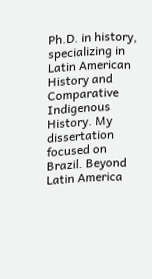Ph.D. in history, specializing in Latin American History and Comparative Indigenous History. My dissertation focused on Brazil. Beyond Latin America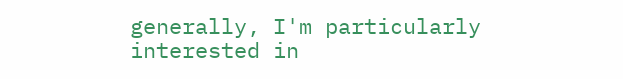generally, I'm particularly interested in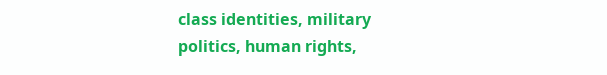class identities, military politics, human rights,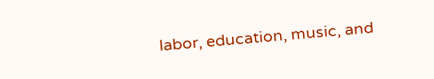labor, education, music, and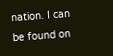nation. I can be found on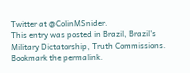Twitter at @ColinMSnider.
This entry was posted in Brazil, Brazil's Military Dictatorship, Truth Commissions. Bookmark the permalink.